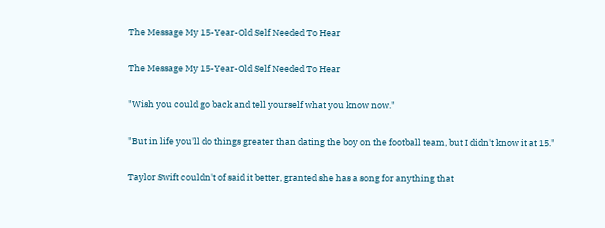The Message My 15-Year-Old Self Needed To Hear

The Message My 15-Year-Old Self Needed To Hear

"Wish you could go back and tell yourself what you know now."

"But in life you'll do things greater than dating the boy on the football team, but I didn't know it at 15."

Taylor Swift couldn't of said it better, granted she has a song for anything that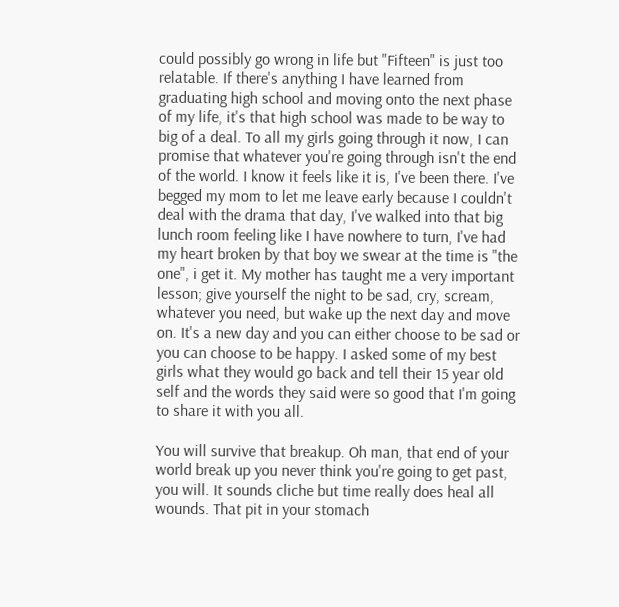could possibly go wrong in life but "Fifteen" is just too relatable. If there's anything I have learned from graduating high school and moving onto the next phase of my life, it's that high school was made to be way to big of a deal. To all my girls going through it now, I can promise that whatever you're going through isn't the end of the world. I know it feels like it is, I've been there. I've begged my mom to let me leave early because I couldn't deal with the drama that day, I've walked into that big lunch room feeling like I have nowhere to turn, I've had my heart broken by that boy we swear at the time is "the one", i get it. My mother has taught me a very important lesson; give yourself the night to be sad, cry, scream, whatever you need, but wake up the next day and move on. It's a new day and you can either choose to be sad or you can choose to be happy. I asked some of my best girls what they would go back and tell their 15 year old self and the words they said were so good that I'm going to share it with you all.

You will survive that breakup. Oh man, that end of your world break up you never think you're going to get past, you will. It sounds cliche but time really does heal all wounds. That pit in your stomach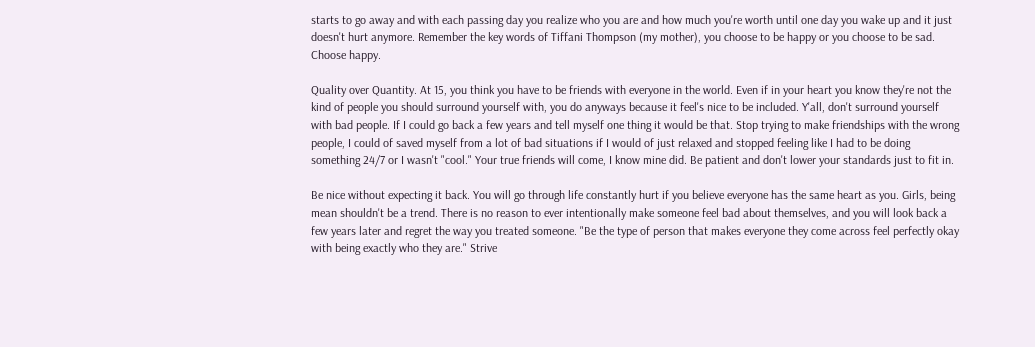starts to go away and with each passing day you realize who you are and how much you're worth until one day you wake up and it just doesn't hurt anymore. Remember the key words of Tiffani Thompson (my mother), you choose to be happy or you choose to be sad. Choose happy.

Quality over Quantity. At 15, you think you have to be friends with everyone in the world. Even if in your heart you know they're not the kind of people you should surround yourself with, you do anyways because it feel's nice to be included. Y'all, don't surround yourself with bad people. If I could go back a few years and tell myself one thing it would be that. Stop trying to make friendships with the wrong people, I could of saved myself from a lot of bad situations if I would of just relaxed and stopped feeling like I had to be doing something 24/7 or I wasn't "cool." Your true friends will come, I know mine did. Be patient and don't lower your standards just to fit in.

Be nice without expecting it back. You will go through life constantly hurt if you believe everyone has the same heart as you. Girls, being mean shouldn't be a trend. There is no reason to ever intentionally make someone feel bad about themselves, and you will look back a few years later and regret the way you treated someone. "Be the type of person that makes everyone they come across feel perfectly okay with being exactly who they are." Strive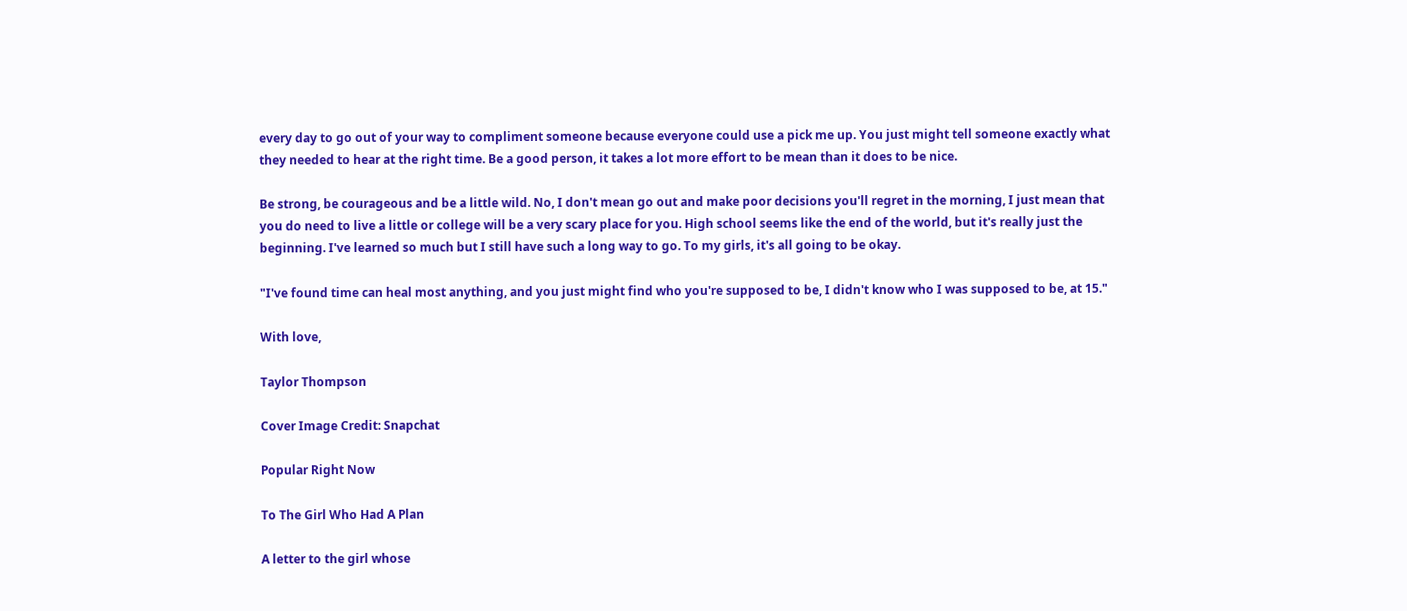every day to go out of your way to compliment someone because everyone could use a pick me up. You just might tell someone exactly what they needed to hear at the right time. Be a good person, it takes a lot more effort to be mean than it does to be nice.

Be strong, be courageous and be a little wild. No, I don't mean go out and make poor decisions you'll regret in the morning, I just mean that you do need to live a little or college will be a very scary place for you. High school seems like the end of the world, but it's really just the beginning. I've learned so much but I still have such a long way to go. To my girls, it's all going to be okay.

"I've found time can heal most anything, and you just might find who you're supposed to be, I didn't know who I was supposed to be, at 15."

With love,

Taylor Thompson

Cover Image Credit: Snapchat

Popular Right Now

To The Girl Who Had A Plan

A letter to the girl whose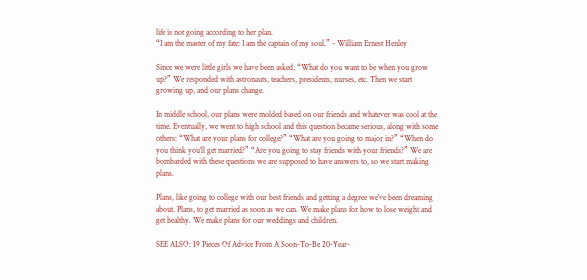life is not going according to her plan.
“I am the master of my fate: I am the captain of my soul.” - William Ernest Henley

Since we were little girls we have been asked, “What do you want to be when you grow up?” We responded with astronauts, teachers, presidents, nurses, etc. Then we start growing up, and our plans change.

In middle school, our plans were molded based on our friends and whatever was cool at the time. Eventually, we went to high school and this question became serious, along with some others: “What are your plans for college?” “What are you going to major in?” “When do you think you’ll get married?” “Are you going to stay friends with your friends?” We are bombarded with these questions we are supposed to have answers to, so we start making plans.

Plans, like going to college with our best friends and getting a degree we’ve been dreaming about. Plans, to get married as soon as we can. We make plans for how to lose weight and get healthy. We make plans for our weddings and children.

SEE ALSO: 19 Pieces Of Advice From A Soon-To-Be 20-Year-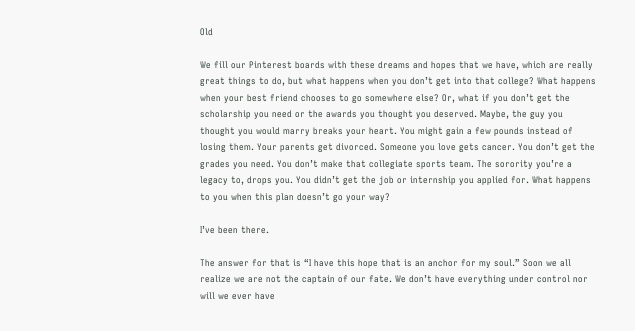Old

We fill our Pinterest boards with these dreams and hopes that we have, which are really great things to do, but what happens when you don’t get into that college? What happens when your best friend chooses to go somewhere else? Or, what if you don’t get the scholarship you need or the awards you thought you deserved. Maybe, the guy you thought you would marry breaks your heart. You might gain a few pounds instead of losing them. Your parents get divorced. Someone you love gets cancer. You don’t get the grades you need. You don’t make that collegiate sports team. The sorority you’re a legacy to, drops you. You didn’t get the job or internship you applied for. What happens to you when this plan doesn’t go your way?

I’ve been there.

The answer for that is “I have this hope that is an anchor for my soul.” Soon we all realize we are not the captain of our fate. We don’t have everything under control nor will we ever have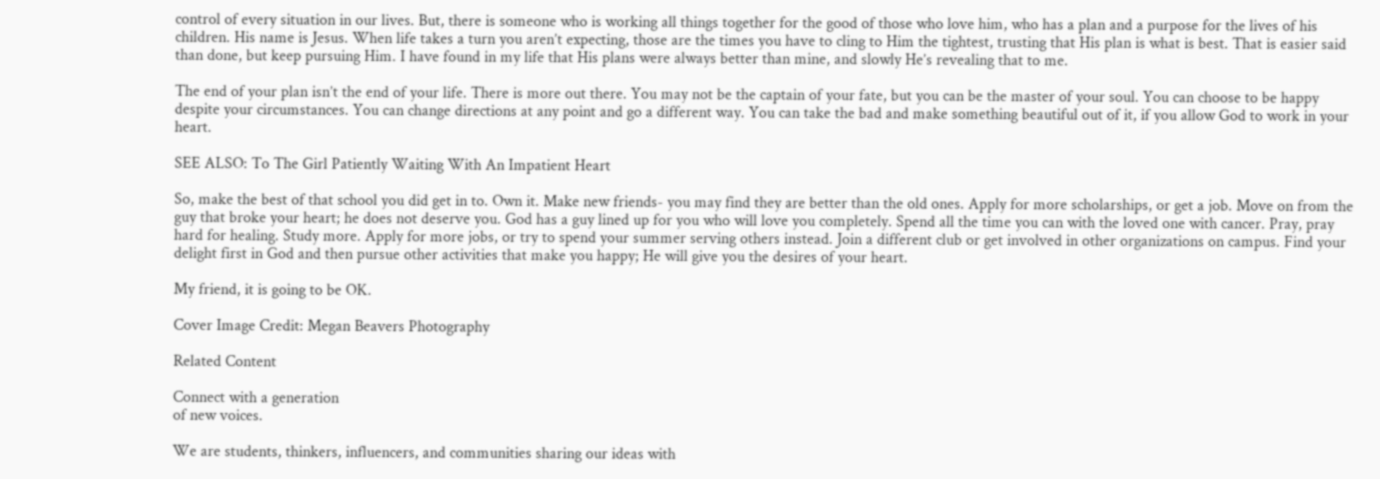control of every situation in our lives. But, there is someone who is working all things together for the good of those who love him, who has a plan and a purpose for the lives of his children. His name is Jesus. When life takes a turn you aren’t expecting, those are the times you have to cling to Him the tightest, trusting that His plan is what is best. That is easier said than done, but keep pursuing Him. I have found in my life that His plans were always better than mine, and slowly He’s revealing that to me.

The end of your plan isn’t the end of your life. There is more out there. You may not be the captain of your fate, but you can be the master of your soul. You can choose to be happy despite your circumstances. You can change directions at any point and go a different way. You can take the bad and make something beautiful out of it, if you allow God to work in your heart.

SEE ALSO: To The Girl Patiently Waiting With An Impatient Heart

So, make the best of that school you did get in to. Own it. Make new friends- you may find they are better than the old ones. Apply for more scholarships, or get a job. Move on from the guy that broke your heart; he does not deserve you. God has a guy lined up for you who will love you completely. Spend all the time you can with the loved one with cancer. Pray, pray hard for healing. Study more. Apply for more jobs, or try to spend your summer serving others instead. Join a different club or get involved in other organizations on campus. Find your delight first in God and then pursue other activities that make you happy; He will give you the desires of your heart.

My friend, it is going to be OK.

Cover Image Credit: Megan Beavers Photography

Related Content

Connect with a generation
of new voices.

We are students, thinkers, influencers, and communities sharing our ideas with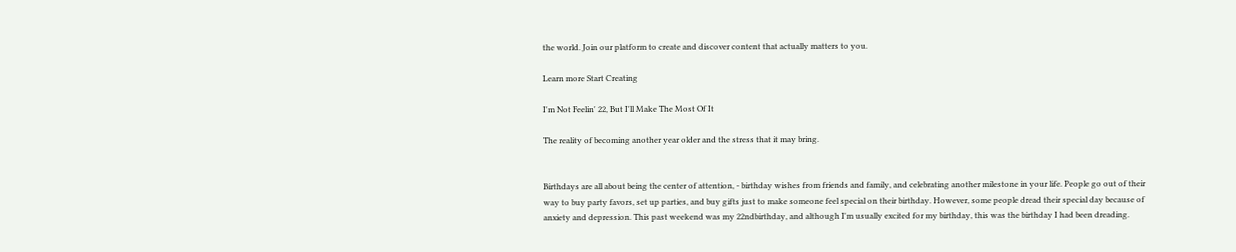the world. Join our platform to create and discover content that actually matters to you.

Learn more Start Creating

I'm Not Feelin' 22, But I'll Make The Most Of It

The reality of becoming another year older and the stress that it may bring.


Birthdays are all about being the center of attention, - birthday wishes from friends and family, and celebrating another milestone in your life. People go out of their way to buy party favors, set up parties, and buy gifts just to make someone feel special on their birthday. However, some people dread their special day because of anxiety and depression. This past weekend was my 22ndbirthday, and although I'm usually excited for my birthday, this was the birthday I had been dreading.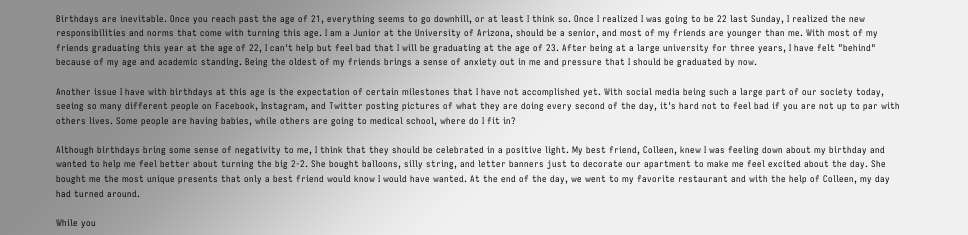Birthdays are inevitable. Once you reach past the age of 21, everything seems to go downhill, or at least I think so. Once I realized I was going to be 22 last Sunday, I realized the new responsibilities and norms that come with turning this age. I am a Junior at the University of Arizona, should be a senior, and most of my friends are younger than me. With most of my friends graduating this year at the age of 22, I can't help but feel bad that I will be graduating at the age of 23. After being at a large university for three years, I have felt "behind" because of my age and academic standing. Being the oldest of my friends brings a sense of anxiety out in me and pressure that I should be graduated by now.

Another issue I have with birthdays at this age is the expectation of certain milestones that I have not accomplished yet. With social media being such a large part of our society today, seeing so many different people on Facebook, Instagram, and Twitter posting pictures of what they are doing every second of the day, it's hard not to feel bad if you are not up to par with others lives. Some people are having babies, while others are going to medical school, where do I fit in?

Although birthdays bring some sense of negativity to me, I think that they should be celebrated in a positive light. My best friend, Colleen, knew I was feeling down about my birthday and wanted to help me feel better about turning the big 2-2. She bought balloons, silly string, and letter banners just to decorate our apartment to make me feel excited about the day. She bought me the most unique presents that only a best friend would know I would have wanted. At the end of the day, we went to my favorite restaurant and with the help of Colleen, my day had turned around.

While you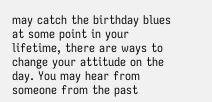may catch the birthday blues at some point in your lifetime, there are ways to change your attitude on the day. You may hear from someone from the past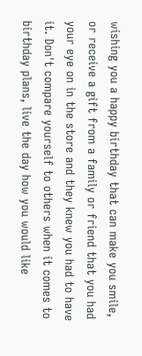wishing you a happy birthday that can make you smile, or receive a gift from a family or friend that you had your eye on in the store and they knew you had to have it. Don't compare yourself to others when it comes to birthday plans, live the day how you would like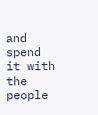and spend it with the people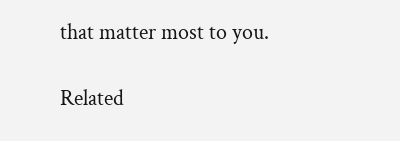that matter most to you.

Related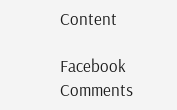Content

Facebook Comments